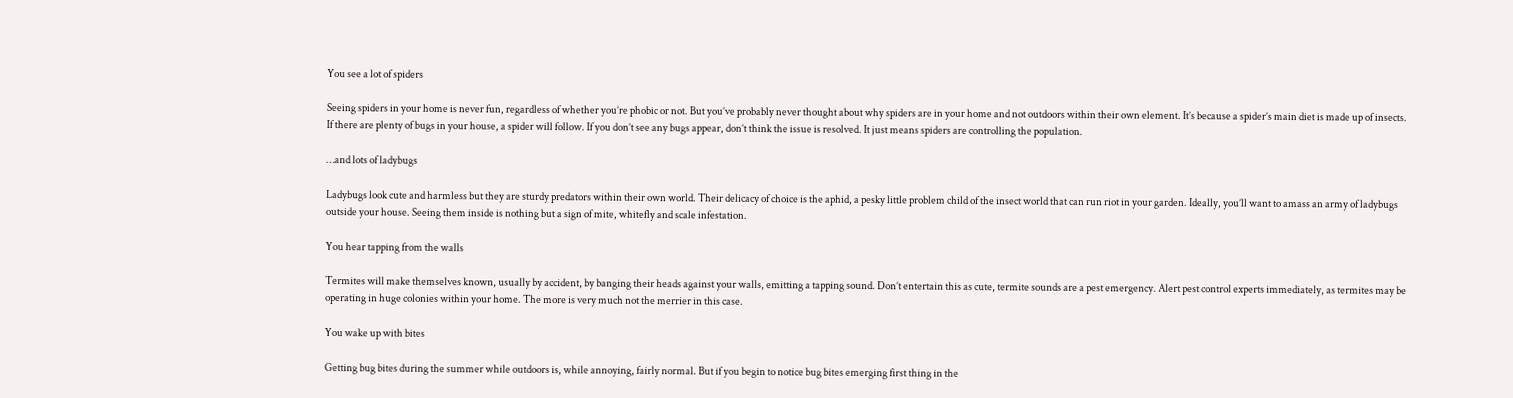You see a lot of spiders

Seeing spiders in your home is never fun, regardless of whether you’re phobic or not. But you’ve probably never thought about why spiders are in your home and not outdoors within their own element. It’s because a spider’s main diet is made up of insects. If there are plenty of bugs in your house, a spider will follow. If you don’t see any bugs appear, don’t think the issue is resolved. It just means spiders are controlling the population.

…and lots of ladybugs

Ladybugs look cute and harmless but they are sturdy predators within their own world. Their delicacy of choice is the aphid, a pesky little problem child of the insect world that can run riot in your garden. Ideally, you’ll want to amass an army of ladybugs outside your house. Seeing them inside is nothing but a sign of mite, whitefly and scale infestation.

You hear tapping from the walls

Termites will make themselves known, usually by accident, by banging their heads against your walls, emitting a tapping sound. Don’t entertain this as cute, termite sounds are a pest emergency. Alert pest control experts immediately, as termites may be operating in huge colonies within your home. The more is very much not the merrier in this case.

You wake up with bites

Getting bug bites during the summer while outdoors is, while annoying, fairly normal. But if you begin to notice bug bites emerging first thing in the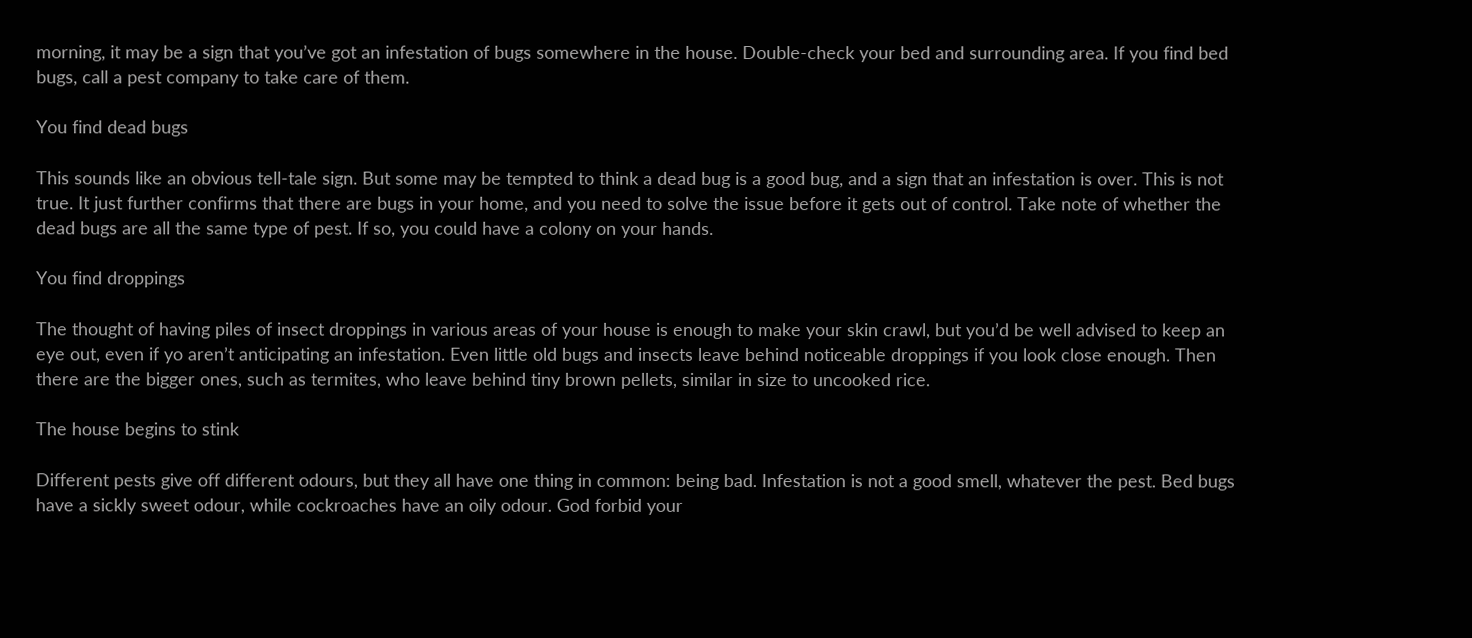morning, it may be a sign that you’ve got an infestation of bugs somewhere in the house. Double-check your bed and surrounding area. If you find bed bugs, call a pest company to take care of them.

You find dead bugs

This sounds like an obvious tell-tale sign. But some may be tempted to think a dead bug is a good bug, and a sign that an infestation is over. This is not true. It just further confirms that there are bugs in your home, and you need to solve the issue before it gets out of control. Take note of whether the dead bugs are all the same type of pest. If so, you could have a colony on your hands.

You find droppings

The thought of having piles of insect droppings in various areas of your house is enough to make your skin crawl, but you’d be well advised to keep an eye out, even if yo aren’t anticipating an infestation. Even little old bugs and insects leave behind noticeable droppings if you look close enough. Then there are the bigger ones, such as termites, who leave behind tiny brown pellets, similar in size to uncooked rice.

The house begins to stink

Different pests give off different odours, but they all have one thing in common: being bad. Infestation is not a good smell, whatever the pest. Bed bugs have a sickly sweet odour, while cockroaches have an oily odour. God forbid your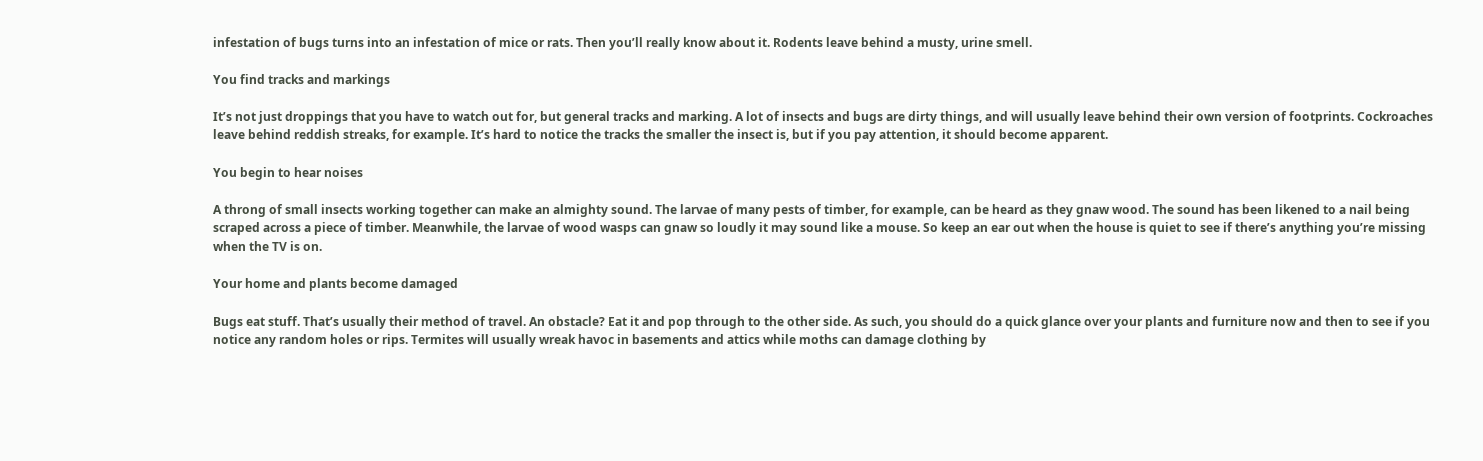infestation of bugs turns into an infestation of mice or rats. Then you’ll really know about it. Rodents leave behind a musty, urine smell.

You find tracks and markings

It’s not just droppings that you have to watch out for, but general tracks and marking. A lot of insects and bugs are dirty things, and will usually leave behind their own version of footprints. Cockroaches leave behind reddish streaks, for example. It’s hard to notice the tracks the smaller the insect is, but if you pay attention, it should become apparent.

You begin to hear noises

A throng of small insects working together can make an almighty sound. The larvae of many pests of timber, for example, can be heard as they gnaw wood. The sound has been likened to a nail being scraped across a piece of timber. Meanwhile, the larvae of wood wasps can gnaw so loudly it may sound like a mouse. So keep an ear out when the house is quiet to see if there’s anything you’re missing when the TV is on.

Your home and plants become damaged

Bugs eat stuff. That’s usually their method of travel. An obstacle? Eat it and pop through to the other side. As such, you should do a quick glance over your plants and furniture now and then to see if you notice any random holes or rips. Termites will usually wreak havoc in basements and attics while moths can damage clothing by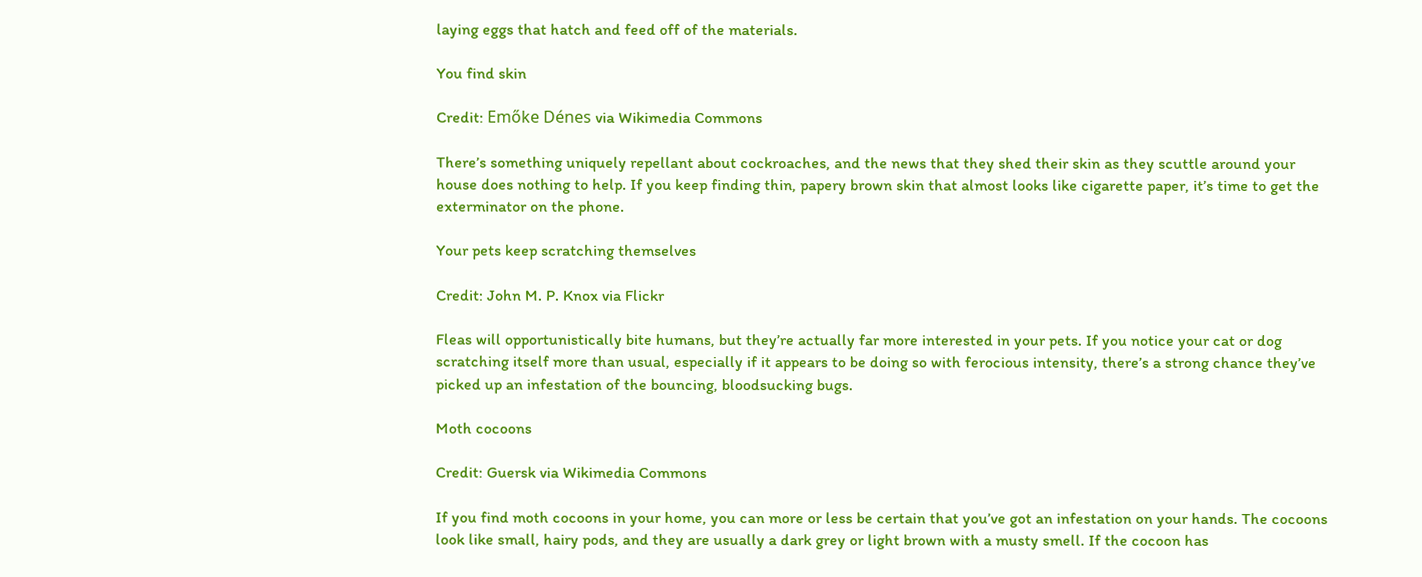laying eggs that hatch and feed off of the materials.

You find skin

Credit: Emőke Dénes via Wikimedia Commons

There’s something uniquely repellant about cockroaches, and the news that they shed their skin as they scuttle around your house does nothing to help. If you keep finding thin, papery brown skin that almost looks like cigarette paper, it’s time to get the exterminator on the phone.

Your pets keep scratching themselves

Credit: John M. P. Knox via Flickr

Fleas will opportunistically bite humans, but they’re actually far more interested in your pets. If you notice your cat or dog scratching itself more than usual, especially if it appears to be doing so with ferocious intensity, there’s a strong chance they’ve picked up an infestation of the bouncing, bloodsucking bugs.

Moth cocoons

Credit: Guersk via Wikimedia Commons

If you find moth cocoons in your home, you can more or less be certain that you’ve got an infestation on your hands. The cocoons look like small, hairy pods, and they are usually a dark grey or light brown with a musty smell. If the cocoon has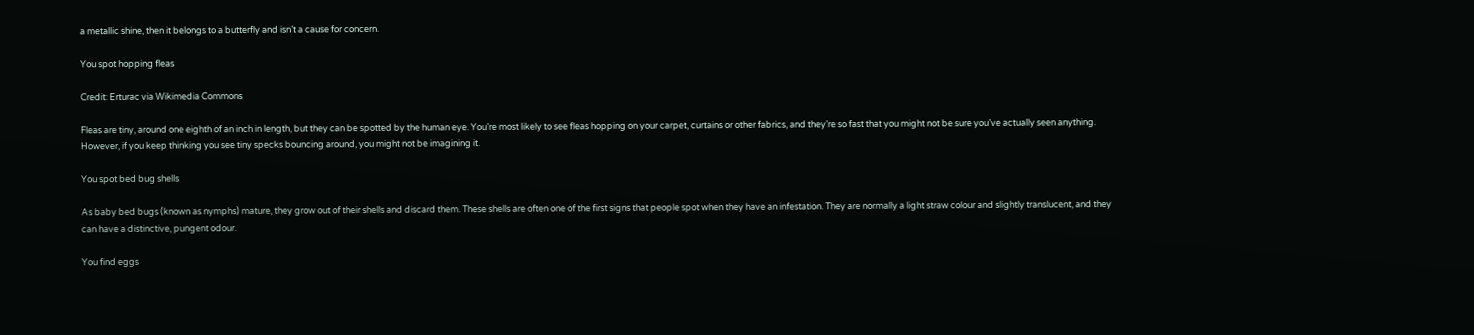a metallic shine, then it belongs to a butterfly and isn’t a cause for concern.

You spot hopping fleas

Credit: Erturac via Wikimedia Commons

Fleas are tiny, around one eighth of an inch in length, but they can be spotted by the human eye. You’re most likely to see fleas hopping on your carpet, curtains or other fabrics, and they’re so fast that you might not be sure you’ve actually seen anything. However, if you keep thinking you see tiny specks bouncing around, you might not be imagining it.

You spot bed bug shells

As baby bed bugs (known as nymphs) mature, they grow out of their shells and discard them. These shells are often one of the first signs that people spot when they have an infestation. They are normally a light straw colour and slightly translucent, and they can have a distinctive, pungent odour.

You find eggs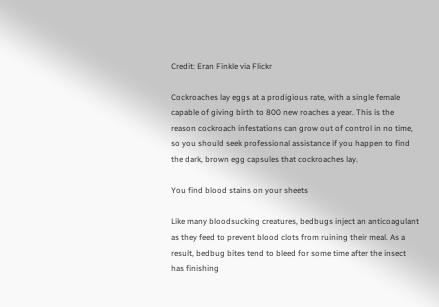Credit: Eran Finkle via Flickr

Cockroaches lay eggs at a prodigious rate, with a single female capable of giving birth to 800 new roaches a year. This is the reason cockroach infestations can grow out of control in no time, so you should seek professional assistance if you happen to find the dark, brown egg capsules that cockroaches lay.

You find blood stains on your sheets

Like many bloodsucking creatures, bedbugs inject an anticoagulant as they feed to prevent blood clots from ruining their meal. As a result, bedbug bites tend to bleed for some time after the insect has finishing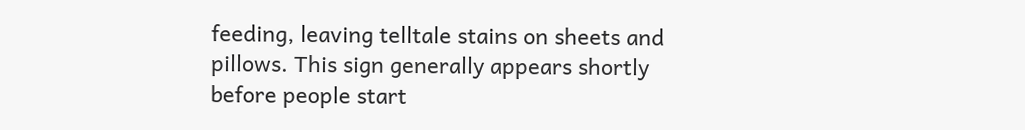feeding, leaving telltale stains on sheets and pillows. This sign generally appears shortly before people start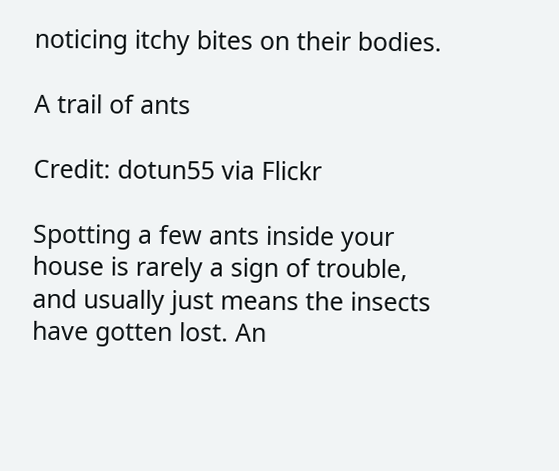noticing itchy bites on their bodies.

A trail of ants

Credit: dotun55 via Flickr

Spotting a few ants inside your house is rarely a sign of trouble, and usually just means the insects have gotten lost. An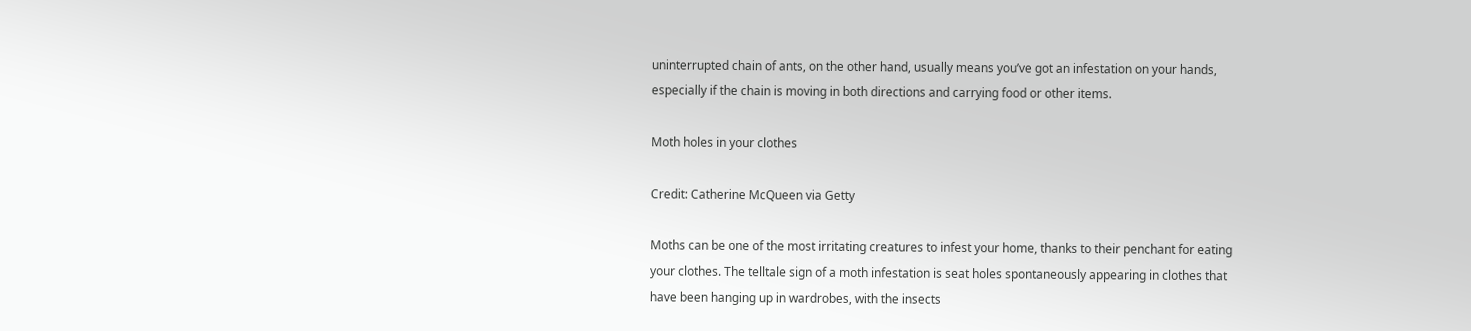uninterrupted chain of ants, on the other hand, usually means you’ve got an infestation on your hands, especially if the chain is moving in both directions and carrying food or other items.

Moth holes in your clothes

Credit: Catherine McQueen via Getty

Moths can be one of the most irritating creatures to infest your home, thanks to their penchant for eating your clothes. The telltale sign of a moth infestation is seat holes spontaneously appearing in clothes that have been hanging up in wardrobes, with the insects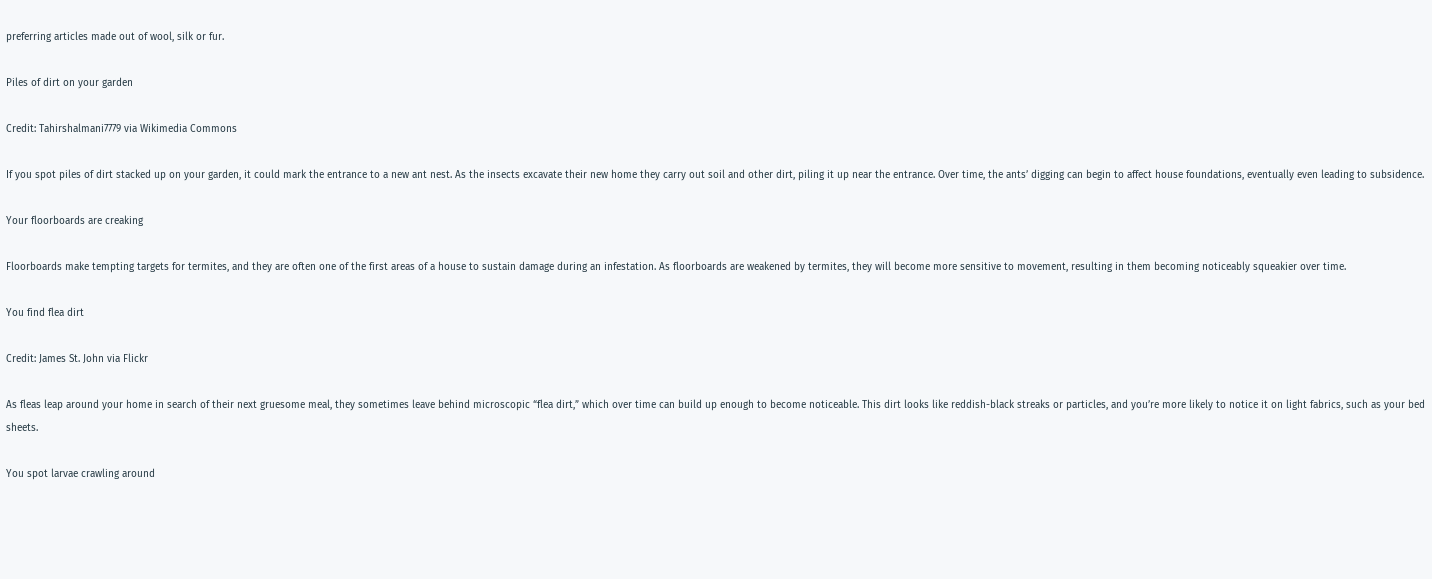preferring articles made out of wool, silk or fur.

Piles of dirt on your garden

Credit: Tahirshalmani7779 via Wikimedia Commons

If you spot piles of dirt stacked up on your garden, it could mark the entrance to a new ant nest. As the insects excavate their new home they carry out soil and other dirt, piling it up near the entrance. Over time, the ants’ digging can begin to affect house foundations, eventually even leading to subsidence.

Your floorboards are creaking

Floorboards make tempting targets for termites, and they are often one of the first areas of a house to sustain damage during an infestation. As floorboards are weakened by termites, they will become more sensitive to movement, resulting in them becoming noticeably squeakier over time.

You find flea dirt

Credit: James St. John via Flickr

As fleas leap around your home in search of their next gruesome meal, they sometimes leave behind microscopic “flea dirt,” which over time can build up enough to become noticeable. This dirt looks like reddish-black streaks or particles, and you’re more likely to notice it on light fabrics, such as your bed sheets.

You spot larvae crawling around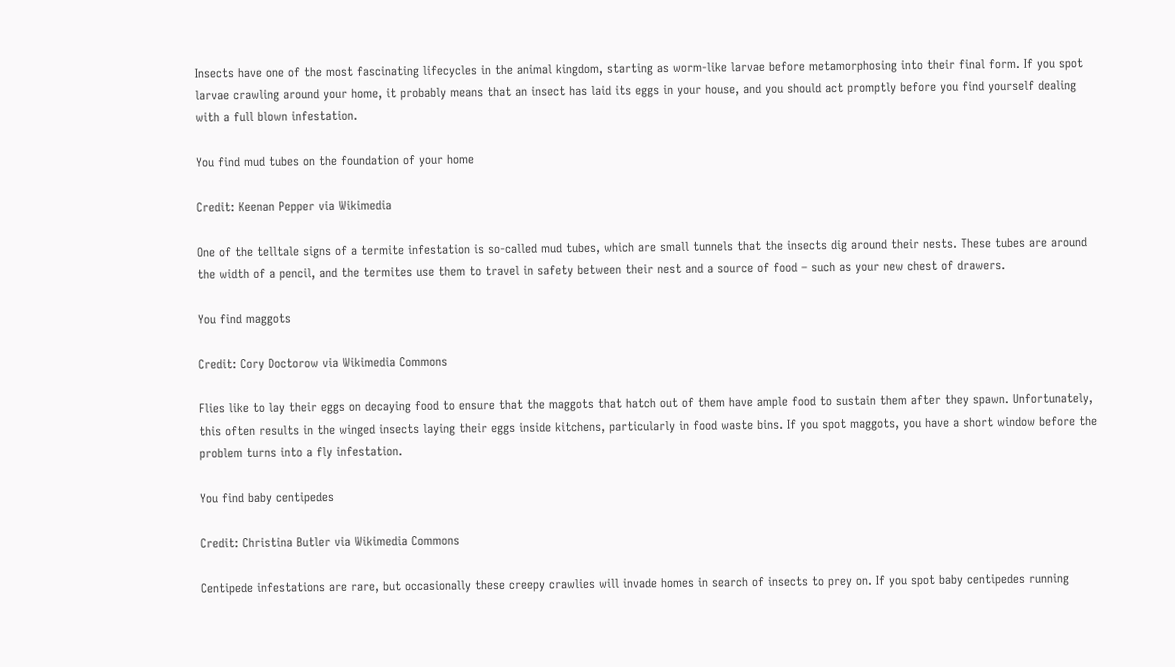Insects have one of the most fascinating lifecycles in the animal kingdom, starting as worm-like larvae before metamorphosing into their final form. If you spot larvae crawling around your home, it probably means that an insect has laid its eggs in your house, and you should act promptly before you find yourself dealing with a full blown infestation.

You find mud tubes on the foundation of your home

Credit: Keenan Pepper via Wikimedia

One of the telltale signs of a termite infestation is so-called mud tubes, which are small tunnels that the insects dig around their nests. These tubes are around the width of a pencil, and the termites use them to travel in safety between their nest and a source of food – such as your new chest of drawers.

You find maggots

Credit: Cory Doctorow via Wikimedia Commons

Flies like to lay their eggs on decaying food to ensure that the maggots that hatch out of them have ample food to sustain them after they spawn. Unfortunately, this often results in the winged insects laying their eggs inside kitchens, particularly in food waste bins. If you spot maggots, you have a short window before the problem turns into a fly infestation.

You find baby centipedes

Credit: Christina Butler via Wikimedia Commons

Centipede infestations are rare, but occasionally these creepy crawlies will invade homes in search of insects to prey on. If you spot baby centipedes running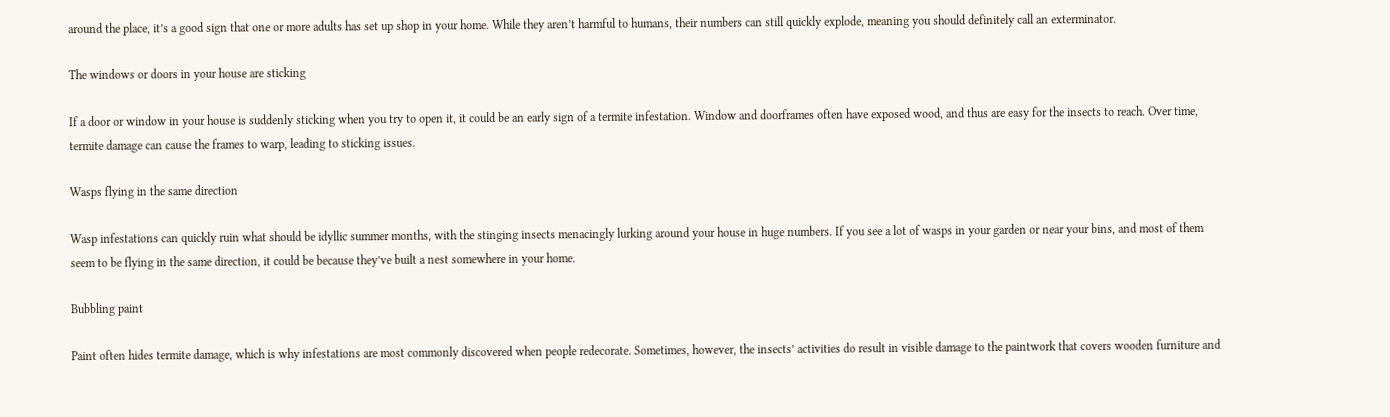around the place, it’s a good sign that one or more adults has set up shop in your home. While they aren’t harmful to humans, their numbers can still quickly explode, meaning you should definitely call an exterminator.

The windows or doors in your house are sticking

If a door or window in your house is suddenly sticking when you try to open it, it could be an early sign of a termite infestation. Window and doorframes often have exposed wood, and thus are easy for the insects to reach. Over time, termite damage can cause the frames to warp, leading to sticking issues.

Wasps flying in the same direction

Wasp infestations can quickly ruin what should be idyllic summer months, with the stinging insects menacingly lurking around your house in huge numbers. If you see a lot of wasps in your garden or near your bins, and most of them seem to be flying in the same direction, it could be because they’ve built a nest somewhere in your home.

Bubbling paint

Paint often hides termite damage, which is why infestations are most commonly discovered when people redecorate. Sometimes, however, the insects’ activities do result in visible damage to the paintwork that covers wooden furniture and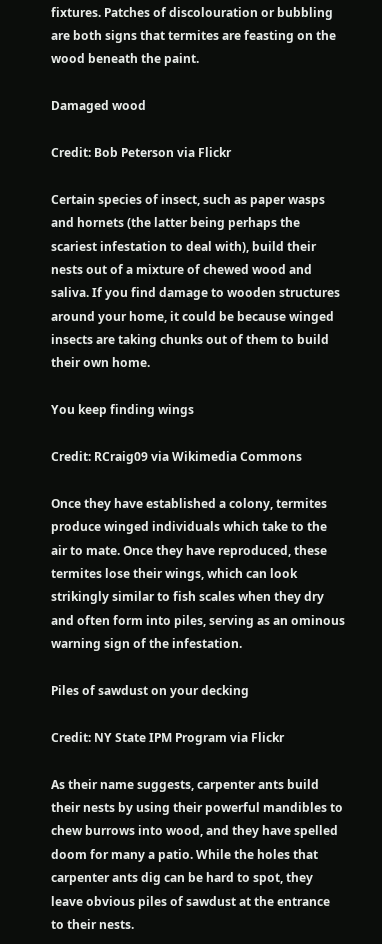fixtures. Patches of discolouration or bubbling are both signs that termites are feasting on the wood beneath the paint.

Damaged wood

Credit: Bob Peterson via Flickr

Certain species of insect, such as paper wasps and hornets (the latter being perhaps the scariest infestation to deal with), build their nests out of a mixture of chewed wood and saliva. If you find damage to wooden structures around your home, it could be because winged insects are taking chunks out of them to build their own home.

You keep finding wings

Credit: RCraig09 via Wikimedia Commons

Once they have established a colony, termites produce winged individuals which take to the air to mate. Once they have reproduced, these termites lose their wings, which can look strikingly similar to fish scales when they dry and often form into piles, serving as an ominous warning sign of the infestation.

Piles of sawdust on your decking

Credit: NY State IPM Program via Flickr

As their name suggests, carpenter ants build their nests by using their powerful mandibles to chew burrows into wood, and they have spelled doom for many a patio. While the holes that carpenter ants dig can be hard to spot, they leave obvious piles of sawdust at the entrance to their nests.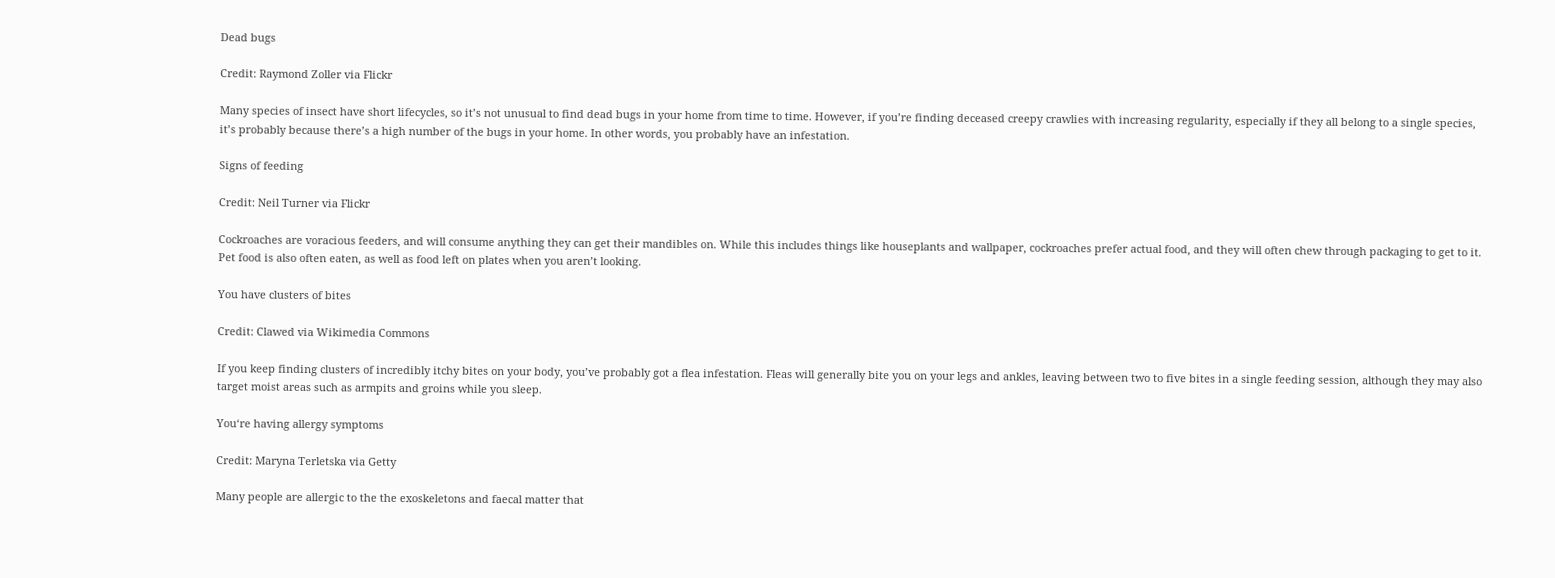Dead bugs

Credit: Raymond Zoller via Flickr

Many species of insect have short lifecycles, so it’s not unusual to find dead bugs in your home from time to time. However, if you’re finding deceased creepy crawlies with increasing regularity, especially if they all belong to a single species, it’s probably because there’s a high number of the bugs in your home. In other words, you probably have an infestation.

Signs of feeding

Credit: Neil Turner via Flickr

Cockroaches are voracious feeders, and will consume anything they can get their mandibles on. While this includes things like houseplants and wallpaper, cockroaches prefer actual food, and they will often chew through packaging to get to it. Pet food is also often eaten, as well as food left on plates when you aren’t looking.

You have clusters of bites

Credit: Clawed via Wikimedia Commons

If you keep finding clusters of incredibly itchy bites on your body, you’ve probably got a flea infestation. Fleas will generally bite you on your legs and ankles, leaving between two to five bites in a single feeding session, although they may also target moist areas such as armpits and groins while you sleep.

You‘re having allergy symptoms

Credit: Maryna Terletska via Getty

Many people are allergic to the the exoskeletons and faecal matter that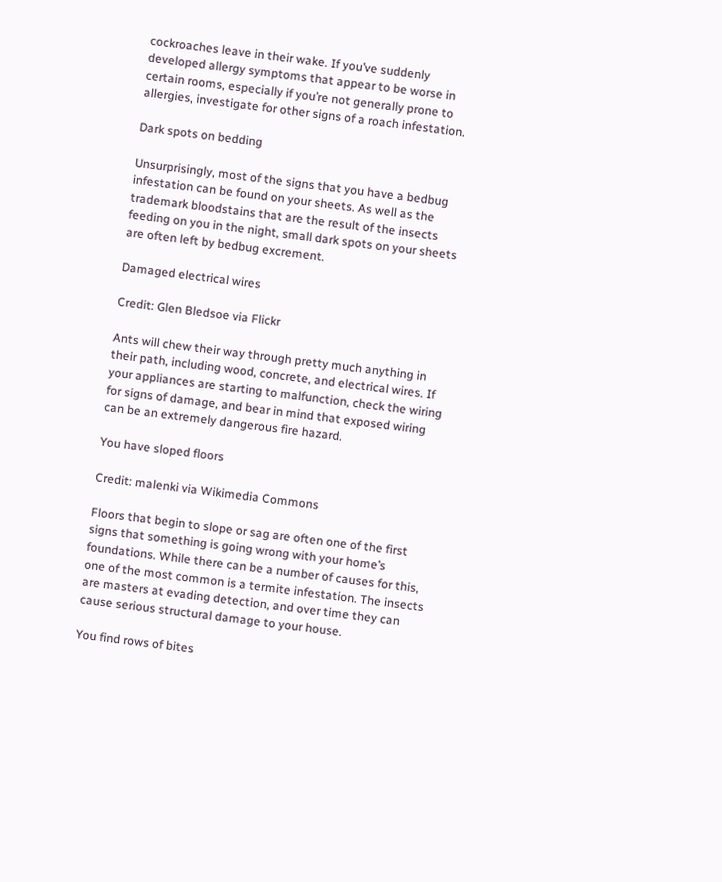cockroaches leave in their wake. If you’ve suddenly developed allergy symptoms that appear to be worse in certain rooms, especially if you’re not generally prone to allergies, investigate for other signs of a roach infestation.

Dark spots on bedding

Unsurprisingly, most of the signs that you have a bedbug infestation can be found on your sheets. As well as the trademark bloodstains that are the result of the insects feeding on you in the night, small dark spots on your sheets are often left by bedbug excrement.

Damaged electrical wires

Credit: Glen Bledsoe via Flickr

Ants will chew their way through pretty much anything in their path, including wood, concrete, and electrical wires. If your appliances are starting to malfunction, check the wiring for signs of damage, and bear in mind that exposed wiring can be an extremely dangerous fire hazard.

You have sloped floors

Credit: malenki via Wikimedia Commons

Floors that begin to slope or sag are often one of the first signs that something is going wrong with your home’s foundations. While there can be a number of causes for this, one of the most common is a termite infestation. The insects are masters at evading detection, and over time they can cause serious structural damage to your house.

You find rows of bites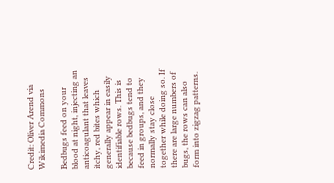Credit: Oliver Arend via Wikimedia Commons

Bedbugs feed on your blood at night, injecting an anticoagulant that leaves itchy, red bites which generally appear in easily identifiable rows. This is because bedbugs tend to feed in groups, and they normally stay close together while doing so. If there are large numbers of bugs, the rows can also form into zigzag patterns.